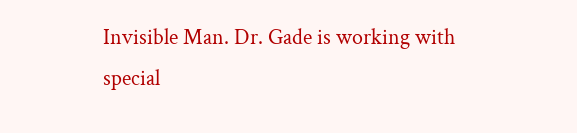Invisible Man. Dr. Gade is working with special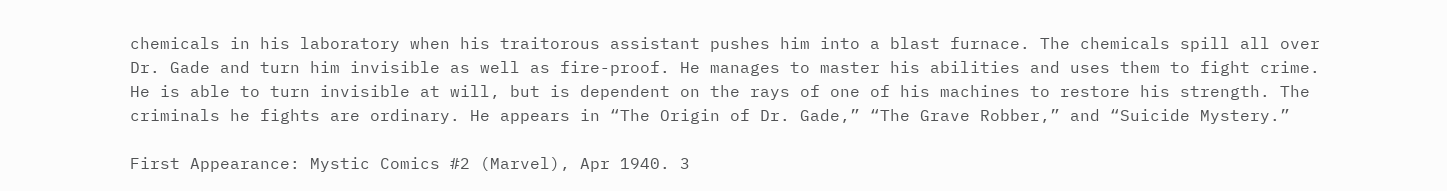chemicals in his laboratory when his traitorous assistant pushes him into a blast furnace. The chemicals spill all over Dr. Gade and turn him invisible as well as fire-proof. He manages to master his abilities and uses them to fight crime. He is able to turn invisible at will, but is dependent on the rays of one of his machines to restore his strength. The criminals he fights are ordinary. He appears in “The Origin of Dr. Gade,” “The Grave Robber,” and “Suicide Mystery.”

First Appearance: Mystic Comics #2 (Marvel), Apr 1940. 3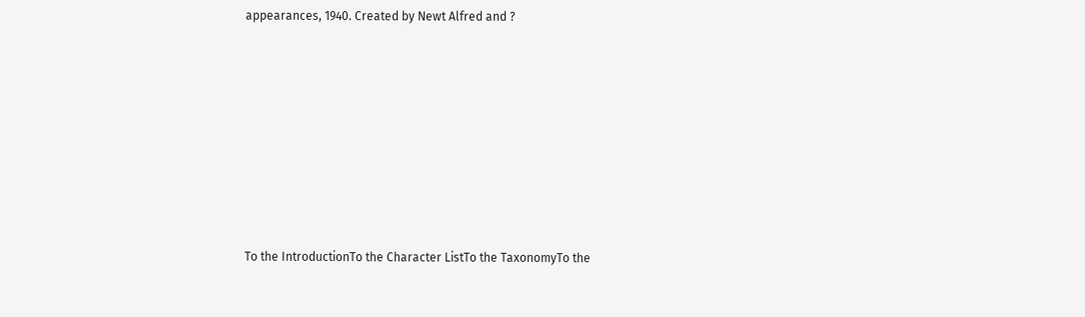appearances, 1940. Created by Newt Alfred and ?








To the IntroductionTo the Character ListTo the TaxonomyTo the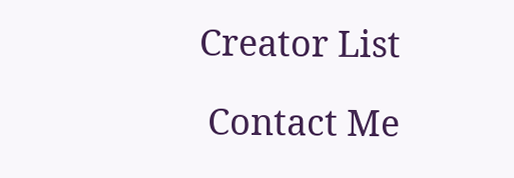Creator List

 Contact Me